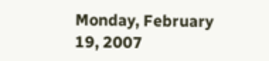Monday, February 19, 2007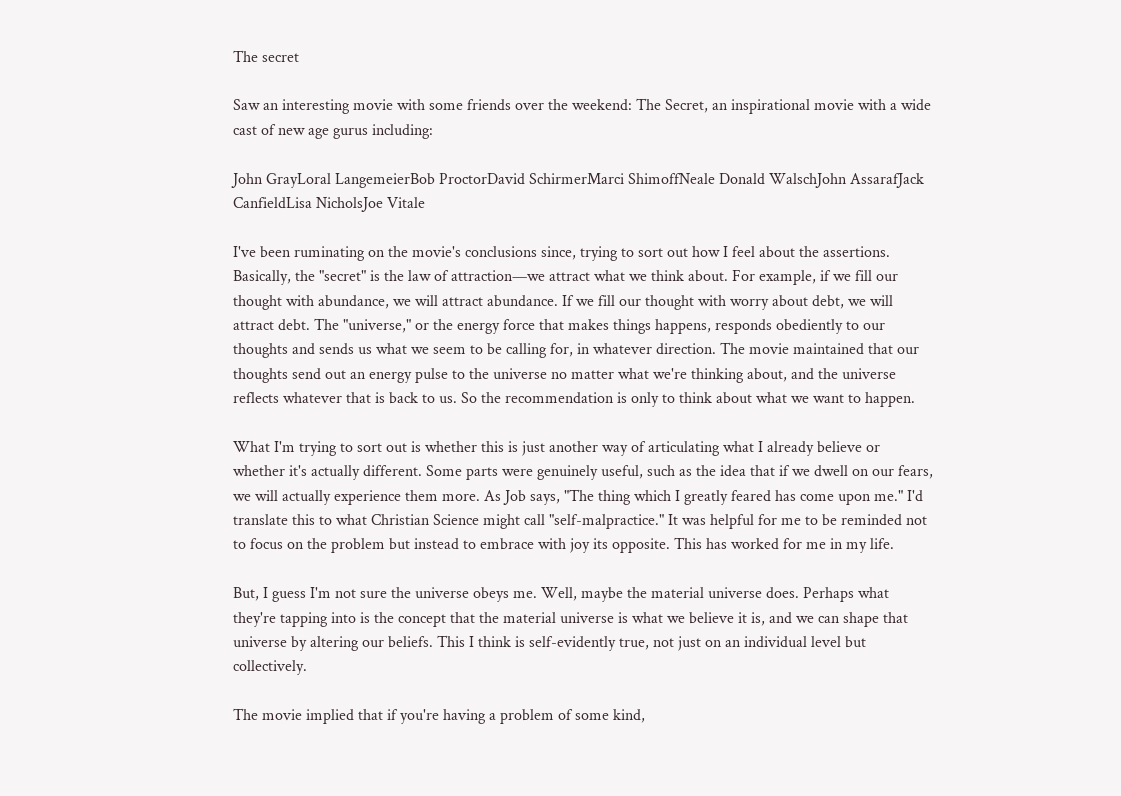The secret

Saw an interesting movie with some friends over the weekend: The Secret, an inspirational movie with a wide cast of new age gurus including:

John GrayLoral LangemeierBob ProctorDavid SchirmerMarci ShimoffNeale Donald WalschJohn AssarafJack CanfieldLisa NicholsJoe Vitale

I've been ruminating on the movie's conclusions since, trying to sort out how I feel about the assertions. Basically, the "secret" is the law of attraction—we attract what we think about. For example, if we fill our thought with abundance, we will attract abundance. If we fill our thought with worry about debt, we will attract debt. The "universe," or the energy force that makes things happens, responds obediently to our thoughts and sends us what we seem to be calling for, in whatever direction. The movie maintained that our thoughts send out an energy pulse to the universe no matter what we're thinking about, and the universe reflects whatever that is back to us. So the recommendation is only to think about what we want to happen.

What I'm trying to sort out is whether this is just another way of articulating what I already believe or whether it's actually different. Some parts were genuinely useful, such as the idea that if we dwell on our fears, we will actually experience them more. As Job says, "The thing which I greatly feared has come upon me." I'd translate this to what Christian Science might call "self-malpractice." It was helpful for me to be reminded not to focus on the problem but instead to embrace with joy its opposite. This has worked for me in my life.

But, I guess I'm not sure the universe obeys me. Well, maybe the material universe does. Perhaps what they're tapping into is the concept that the material universe is what we believe it is, and we can shape that universe by altering our beliefs. This I think is self-evidently true, not just on an individual level but collectively.

The movie implied that if you're having a problem of some kind,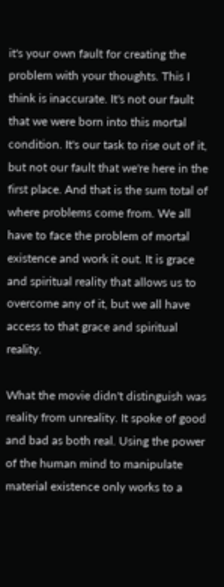it's your own fault for creating the problem with your thoughts. This I think is inaccurate. It's not our fault that we were born into this mortal condition. It's our task to rise out of it, but not our fault that we're here in the first place. And that is the sum total of where problems come from. We all have to face the problem of mortal existence and work it out. It is grace and spiritual reality that allows us to overcome any of it, but we all have access to that grace and spiritual reality.

What the movie didn't distinguish was reality from unreality. It spoke of good and bad as both real. Using the power of the human mind to manipulate material existence only works to a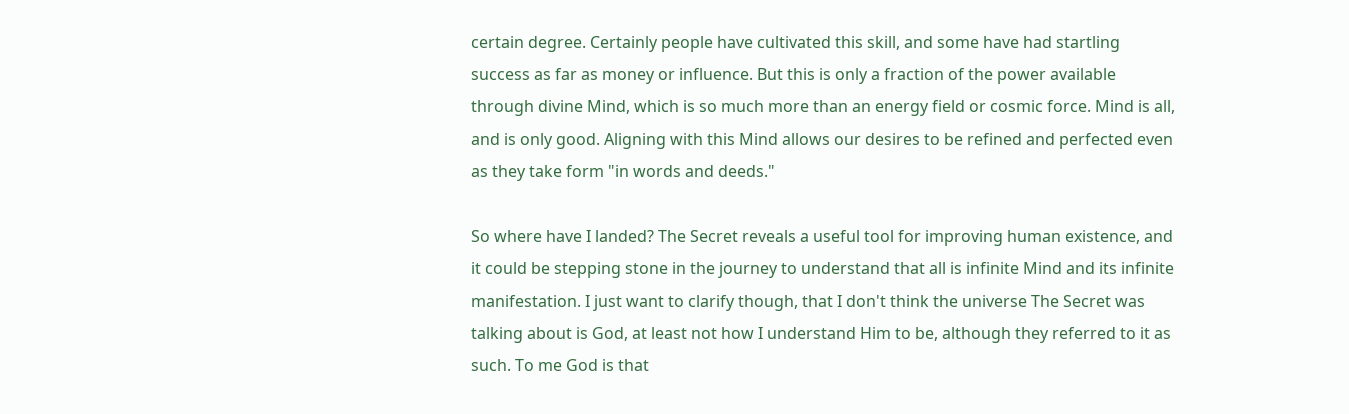certain degree. Certainly people have cultivated this skill, and some have had startling success as far as money or influence. But this is only a fraction of the power available through divine Mind, which is so much more than an energy field or cosmic force. Mind is all, and is only good. Aligning with this Mind allows our desires to be refined and perfected even as they take form "in words and deeds."

So where have I landed? The Secret reveals a useful tool for improving human existence, and it could be stepping stone in the journey to understand that all is infinite Mind and its infinite manifestation. I just want to clarify though, that I don't think the universe The Secret was talking about is God, at least not how I understand Him to be, although they referred to it as such. To me God is that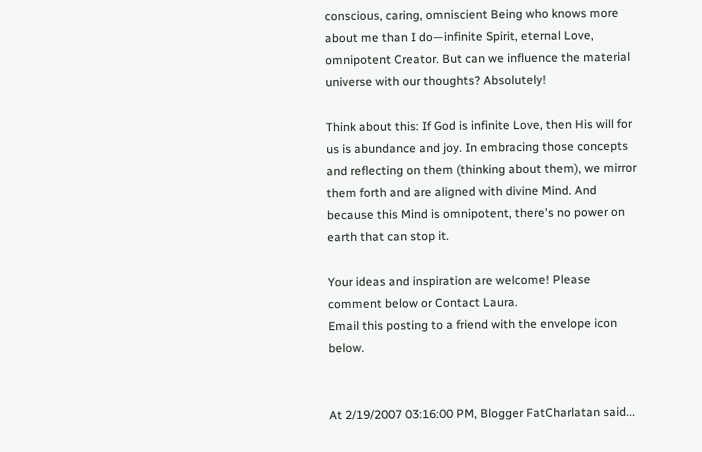conscious, caring, omniscient Being who knows more about me than I do—infinite Spirit, eternal Love, omnipotent Creator. But can we influence the material universe with our thoughts? Absolutely!

Think about this: If God is infinite Love, then His will for us is abundance and joy. In embracing those concepts and reflecting on them (thinking about them), we mirror them forth and are aligned with divine Mind. And because this Mind is omnipotent, there's no power on earth that can stop it.

Your ideas and inspiration are welcome! Please comment below or Contact Laura.
Email this posting to a friend with the envelope icon below.


At 2/19/2007 03:16:00 PM, Blogger FatCharlatan said...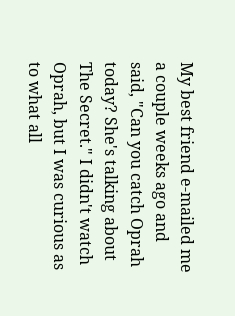My best friend e-mailed me a couple weeks ago and said, "Can you catch Oprah today? She's talking about The Secret." I didn't watch Oprah, but I was curious as to what all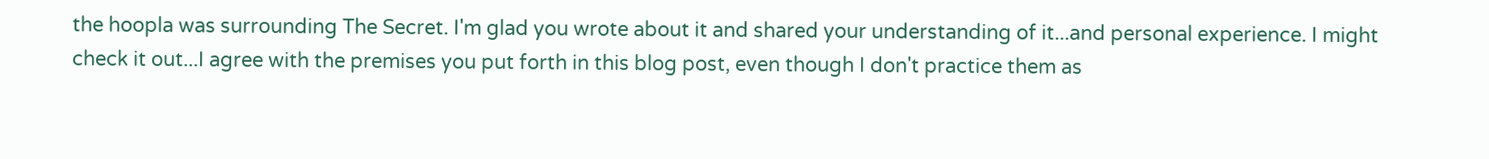the hoopla was surrounding The Secret. I'm glad you wrote about it and shared your understanding of it...and personal experience. I might check it out...I agree with the premises you put forth in this blog post, even though I don't practice them as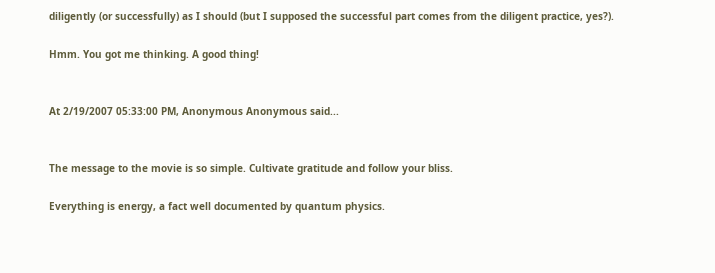diligently (or successfully) as I should (but I supposed the successful part comes from the diligent practice, yes?).

Hmm. You got me thinking. A good thing!


At 2/19/2007 05:33:00 PM, Anonymous Anonymous said...


The message to the movie is so simple. Cultivate gratitude and follow your bliss.

Everything is energy, a fact well documented by quantum physics.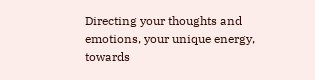Directing your thoughts and emotions, your unique energy, towards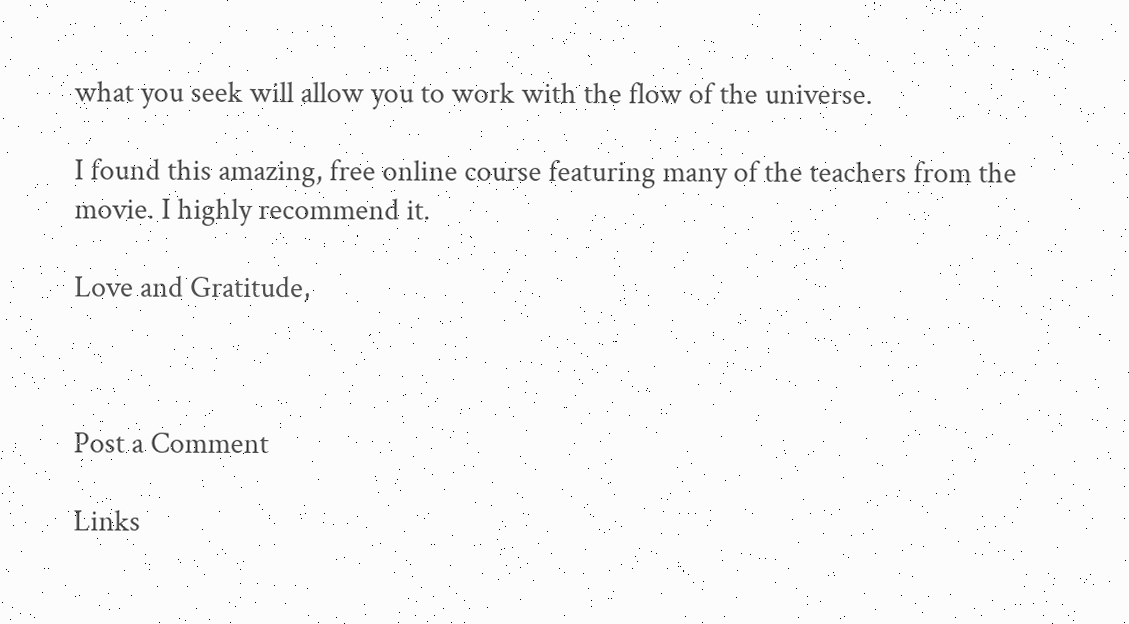what you seek will allow you to work with the flow of the universe.

I found this amazing, free online course featuring many of the teachers from the movie. I highly recommend it.

Love and Gratitude,



Post a Comment

Links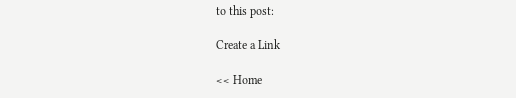to this post:

Create a Link

<< Home